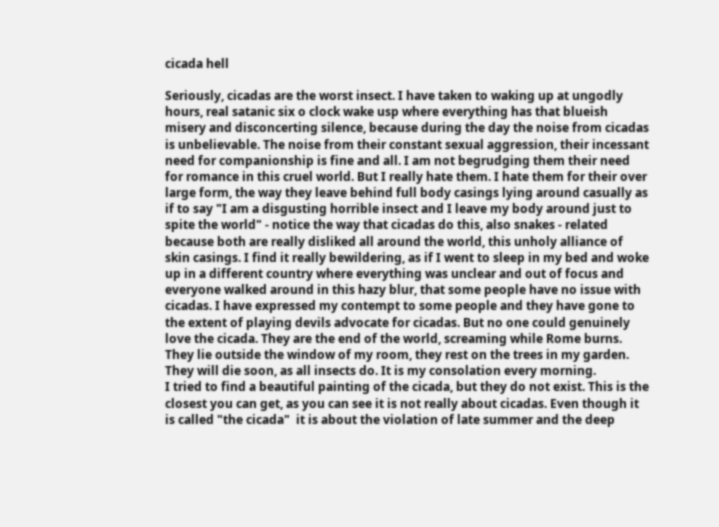cicada hell

Seriously, cicadas are the worst insect. I have taken to waking up at ungodly hours, real satanic six o clock wake usp where everything has that blueish misery and disconcerting silence, because during the day the noise from cicadas is unbelievable. The noise from their constant sexual aggression, their incessant need for companionship is fine and all. I am not begrudging them their need for romance in this cruel world. But I really hate them. I hate them for their over large form, the way they leave behind full body casings lying around casually as if to say "I am a disgusting horrible insect and I leave my body around just to spite the world" - notice the way that cicadas do this, also snakes - related because both are really disliked all around the world, this unholy alliance of skin casings. I find it really bewildering, as if I went to sleep in my bed and woke up in a different country where everything was unclear and out of focus and everyone walked around in this hazy blur, that some people have no issue with cicadas. I have expressed my contempt to some people and they have gone to the extent of playing devils advocate for cicadas. But no one could genuinely love the cicada. They are the end of the world, screaming while Rome burns. They lie outside the window of my room, they rest on the trees in my garden. They will die soon, as all insects do. It is my consolation every morning.
I tried to find a beautiful painting of the cicada, but they do not exist. This is the closest you can get, as you can see it is not really about cicadas. Even though it is called "the cicada"  it is about the violation of late summer and the deep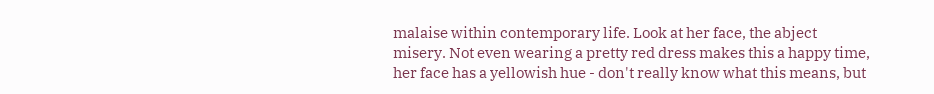malaise within contemporary life. Look at her face, the abject misery. Not even wearing a pretty red dress makes this a happy time, her face has a yellowish hue - don't really know what this means, but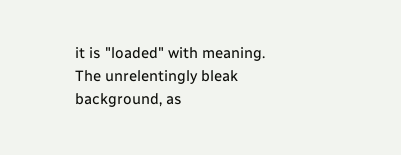it is "loaded" with meaning. The unrelentingly bleak background, as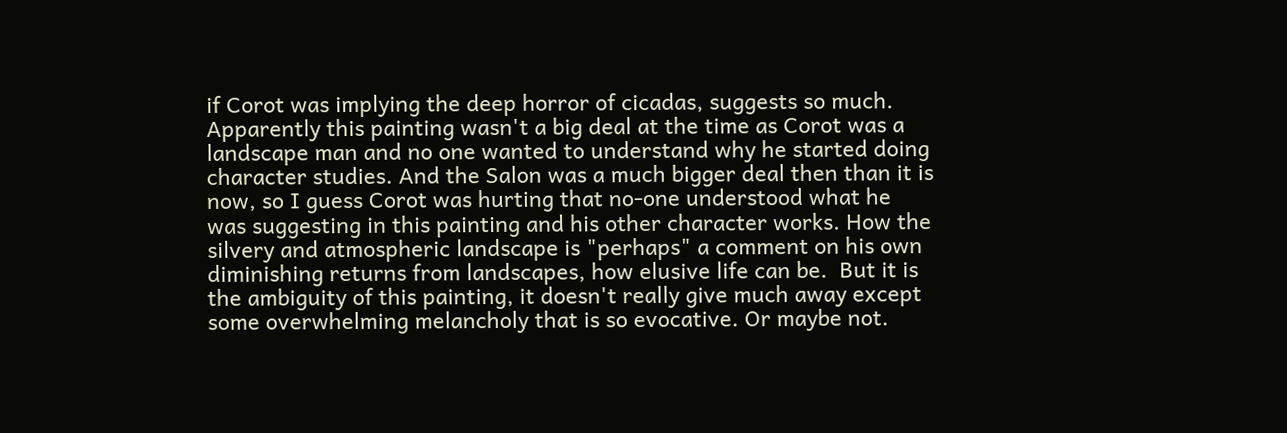if Corot was implying the deep horror of cicadas, suggests so much. Apparently this painting wasn't a big deal at the time as Corot was a landscape man and no one wanted to understand why he started doing character studies. And the Salon was a much bigger deal then than it is now, so I guess Corot was hurting that no-one understood what he was suggesting in this painting and his other character works. How the silvery and atmospheric landscape is "perhaps" a comment on his own diminishing returns from landscapes, how elusive life can be.  But it is the ambiguity of this painting, it doesn't really give much away except some overwhelming melancholy that is so evocative. Or maybe not.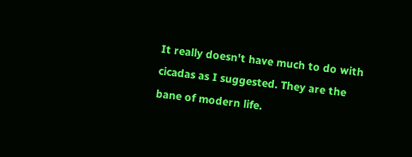It really doesn't have much to do with cicadas as I suggested. They are the bane of modern life.